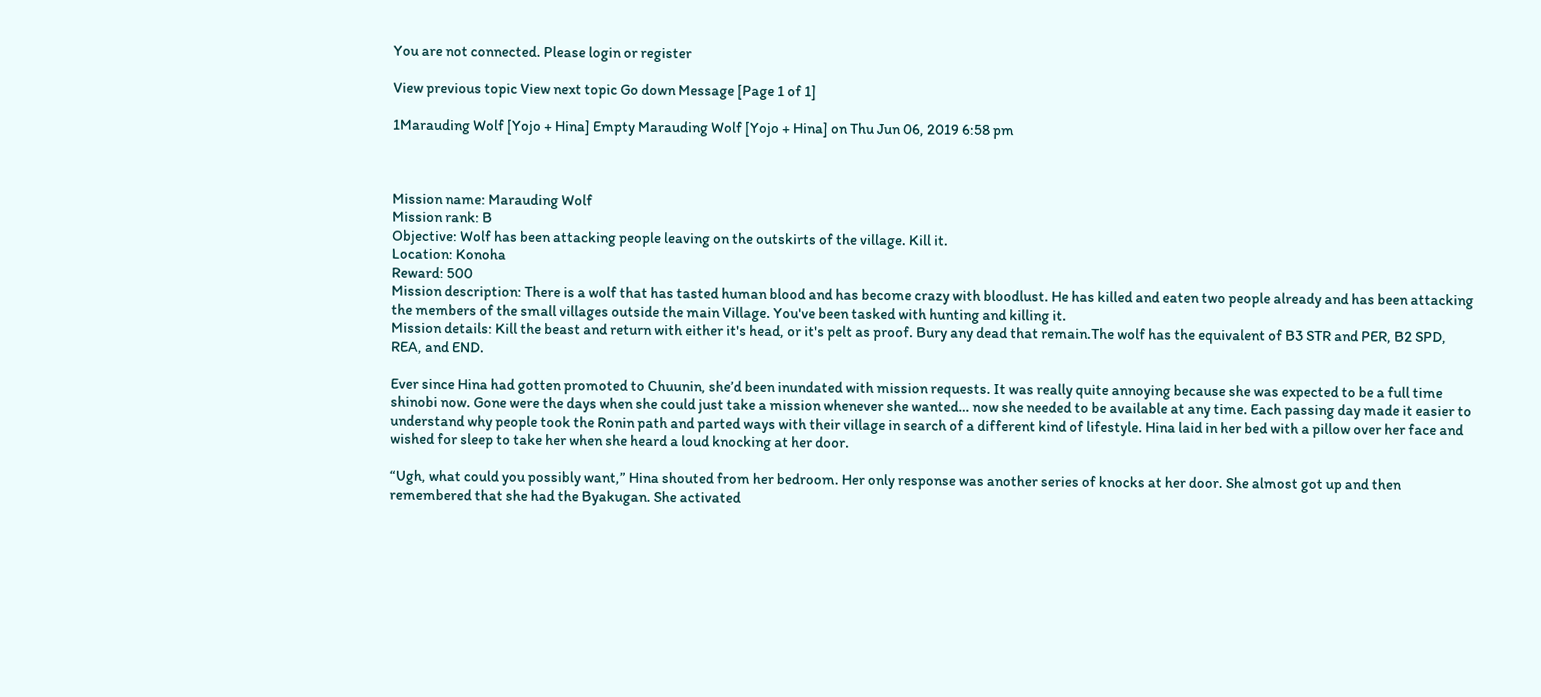You are not connected. Please login or register

View previous topic View next topic Go down Message [Page 1 of 1]

1Marauding Wolf [Yojo + Hina] Empty Marauding Wolf [Yojo + Hina] on Thu Jun 06, 2019 6:58 pm



Mission name: Marauding Wolf
Mission rank: B
Objective: Wolf has been attacking people leaving on the outskirts of the village. Kill it.
Location: Konoha
Reward: 500
Mission description: There is a wolf that has tasted human blood and has become crazy with bloodlust. He has killed and eaten two people already and has been attacking the members of the small villages outside the main Village. You've been tasked with hunting and killing it.
Mission details: Kill the beast and return with either it's head, or it's pelt as proof. Bury any dead that remain.The wolf has the equivalent of B3 STR and PER, B2 SPD, REA, and END.

Ever since Hina had gotten promoted to Chuunin, she’d been inundated with mission requests. It was really quite annoying because she was expected to be a full time shinobi now. Gone were the days when she could just take a mission whenever she wanted… now she needed to be available at any time. Each passing day made it easier to understand why people took the Ronin path and parted ways with their village in search of a different kind of lifestyle. Hina laid in her bed with a pillow over her face and wished for sleep to take her when she heard a loud knocking at her door.

“Ugh, what could you possibly want,” Hina shouted from her bedroom. Her only response was another series of knocks at her door. She almost got up and then remembered that she had the Byakugan. She activated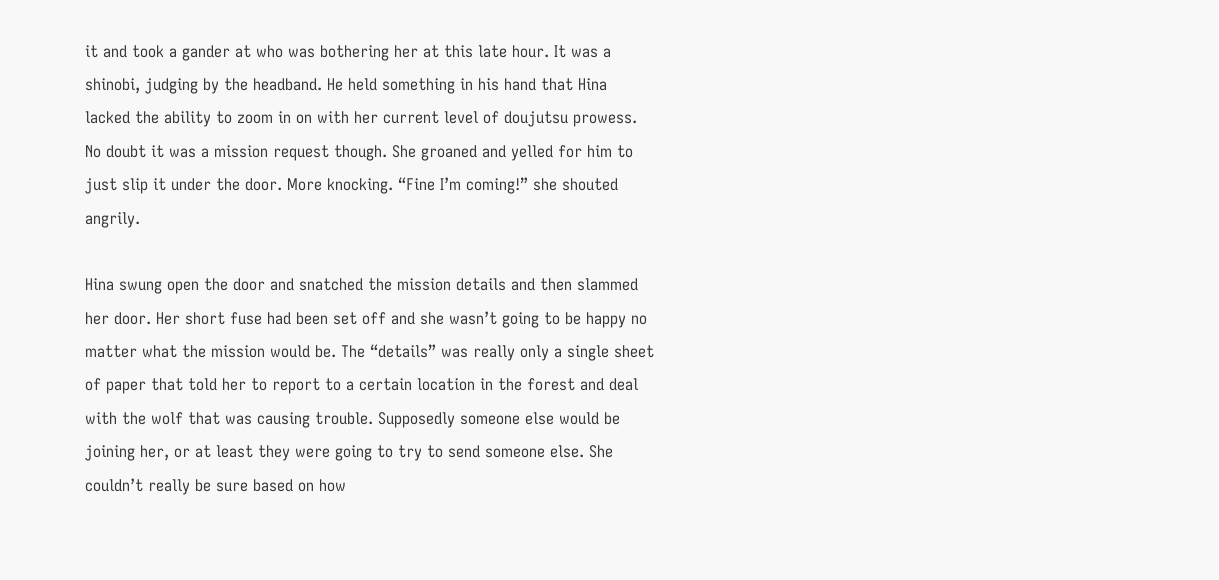it and took a gander at who was bothering her at this late hour. It was a shinobi, judging by the headband. He held something in his hand that Hina lacked the ability to zoom in on with her current level of doujutsu prowess. No doubt it was a mission request though. She groaned and yelled for him to just slip it under the door. More knocking. “Fine I’m coming!” she shouted angrily.

Hina swung open the door and snatched the mission details and then slammed her door. Her short fuse had been set off and she wasn’t going to be happy no matter what the mission would be. The “details” was really only a single sheet of paper that told her to report to a certain location in the forest and deal with the wolf that was causing trouble. Supposedly someone else would be joining her, or at least they were going to try to send someone else. She couldn’t really be sure based on how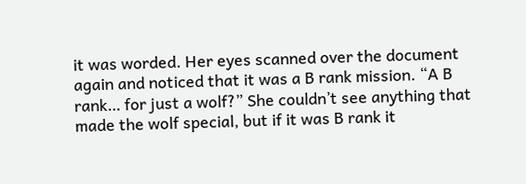it was worded. Her eyes scanned over the document again and noticed that it was a B rank mission. “A B rank… for just a wolf?” She couldn’t see anything that made the wolf special, but if it was B rank it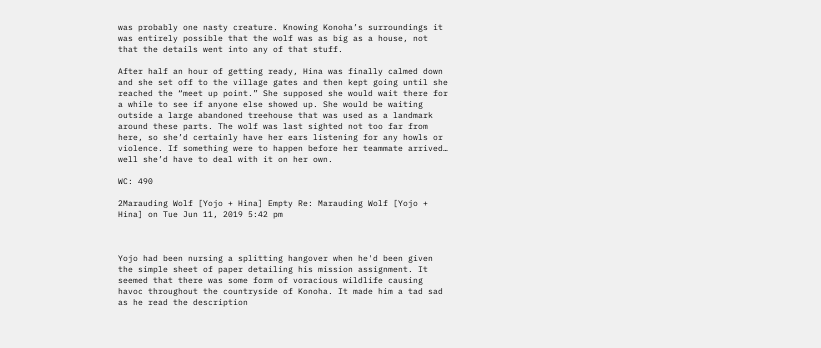was probably one nasty creature. Knowing Konoha’s surroundings it was entirely possible that the wolf was as big as a house, not that the details went into any of that stuff.

After half an hour of getting ready, Hina was finally calmed down and she set off to the village gates and then kept going until she reached the “meet up point.” She supposed she would wait there for a while to see if anyone else showed up. She would be waiting outside a large abandoned treehouse that was used as a landmark around these parts. The wolf was last sighted not too far from here, so she’d certainly have her ears listening for any howls or violence. If something were to happen before her teammate arrived… well she’d have to deal with it on her own.

WC: 490

2Marauding Wolf [Yojo + Hina] Empty Re: Marauding Wolf [Yojo + Hina] on Tue Jun 11, 2019 5:42 pm



Yojo had been nursing a splitting hangover when he'd been given the simple sheet of paper detailing his mission assignment. It seemed that there was some form of voracious wildlife causing havoc throughout the countryside of Konoha. It made him a tad sad as he read the description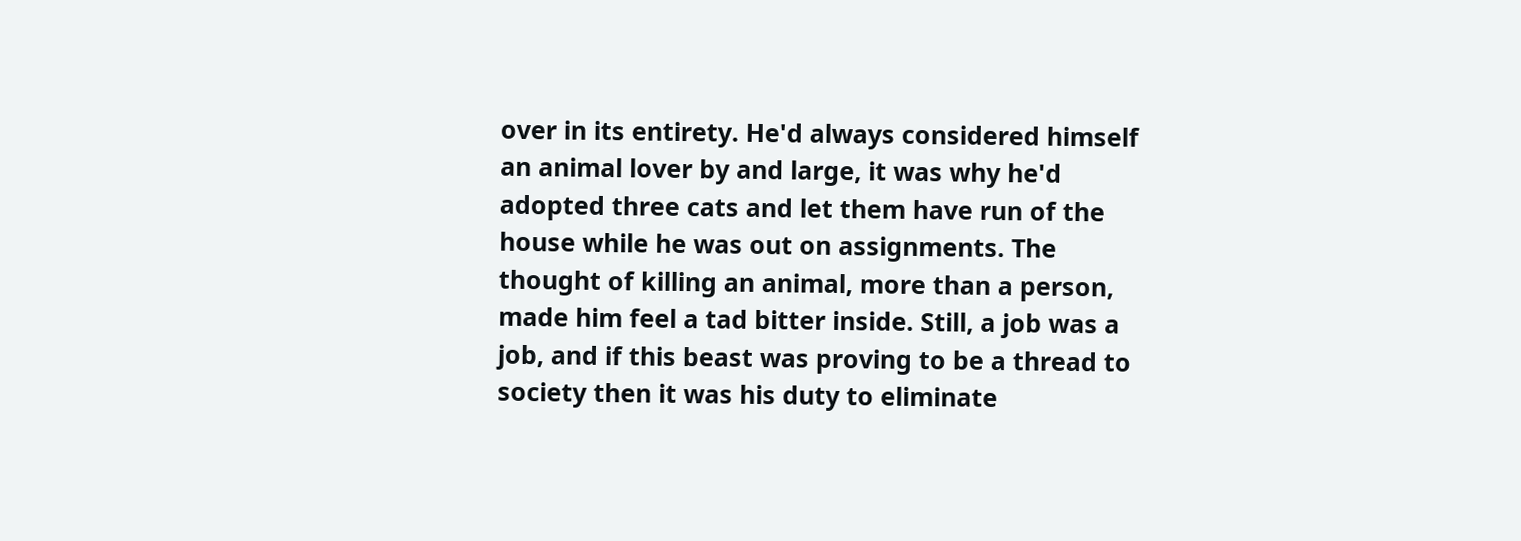over in its entirety. He'd always considered himself an animal lover by and large, it was why he'd adopted three cats and let them have run of the house while he was out on assignments. The thought of killing an animal, more than a person, made him feel a tad bitter inside. Still, a job was a job, and if this beast was proving to be a thread to society then it was his duty to eliminate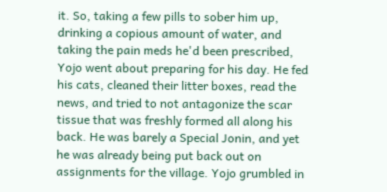it. So, taking a few pills to sober him up, drinking a copious amount of water, and taking the pain meds he'd been prescribed, Yojo went about preparing for his day. He fed his cats, cleaned their litter boxes, read the news, and tried to not antagonize the scar tissue that was freshly formed all along his back. He was barely a Special Jonin, and yet he was already being put back out on assignments for the village. Yojo grumbled in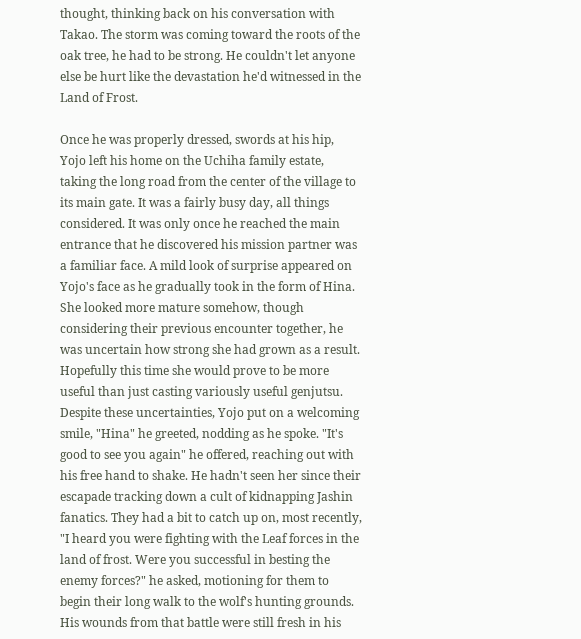thought, thinking back on his conversation with Takao. The storm was coming toward the roots of the oak tree, he had to be strong. He couldn't let anyone else be hurt like the devastation he'd witnessed in the Land of Frost.

Once he was properly dressed, swords at his hip, Yojo left his home on the Uchiha family estate, taking the long road from the center of the village to its main gate. It was a fairly busy day, all things considered. It was only once he reached the main entrance that he discovered his mission partner was a familiar face. A mild look of surprise appeared on Yojo's face as he gradually took in the form of Hina. She looked more mature somehow, though considering their previous encounter together, he was uncertain how strong she had grown as a result. Hopefully this time she would prove to be more useful than just casting variously useful genjutsu. Despite these uncertainties, Yojo put on a welcoming smile, "Hina" he greeted, nodding as he spoke. "It's good to see you again" he offered, reaching out with his free hand to shake. He hadn't seen her since their escapade tracking down a cult of kidnapping Jashin fanatics. They had a bit to catch up on, most recently, "I heard you were fighting with the Leaf forces in the land of frost. Were you successful in besting the enemy forces?" he asked, motioning for them to begin their long walk to the wolf's hunting grounds. His wounds from that battle were still fresh in his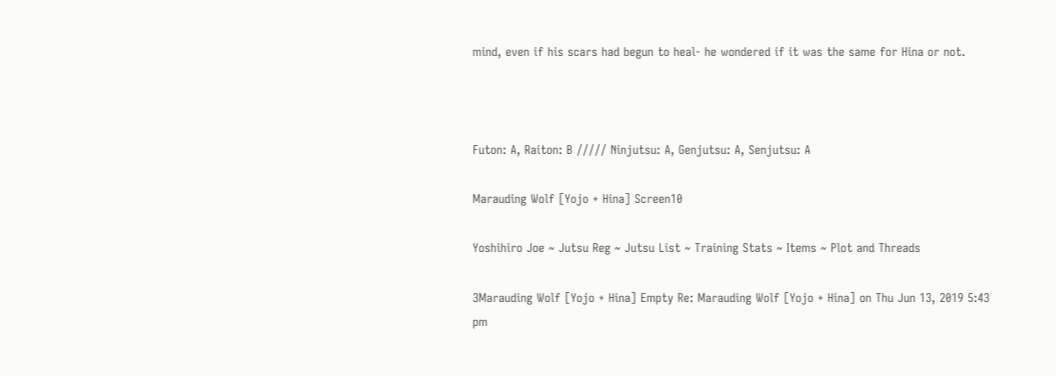mind, even if his scars had begun to heal- he wondered if it was the same for Hina or not.



Futon: A, Raiton: B ///// Ninjutsu: A, Genjutsu: A, Senjutsu: A

Marauding Wolf [Yojo + Hina] Screen10

Yoshihiro Joe ~ Jutsu Reg ~ Jutsu List ~ Training Stats ~ Items ~ Plot and Threads

3Marauding Wolf [Yojo + Hina] Empty Re: Marauding Wolf [Yojo + Hina] on Thu Jun 13, 2019 5:43 pm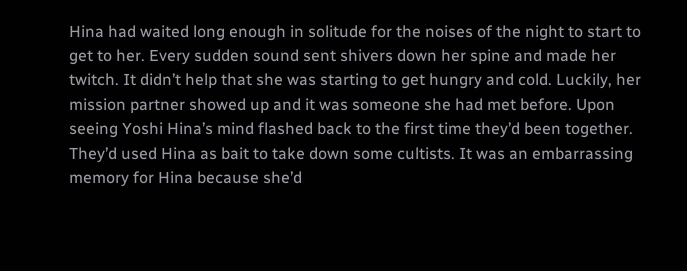Hina had waited long enough in solitude for the noises of the night to start to get to her. Every sudden sound sent shivers down her spine and made her twitch. It didn’t help that she was starting to get hungry and cold. Luckily, her mission partner showed up and it was someone she had met before. Upon seeing Yoshi Hina’s mind flashed back to the first time they’d been together. They’d used Hina as bait to take down some cultists. It was an embarrassing memory for Hina because she’d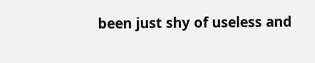been just shy of useless and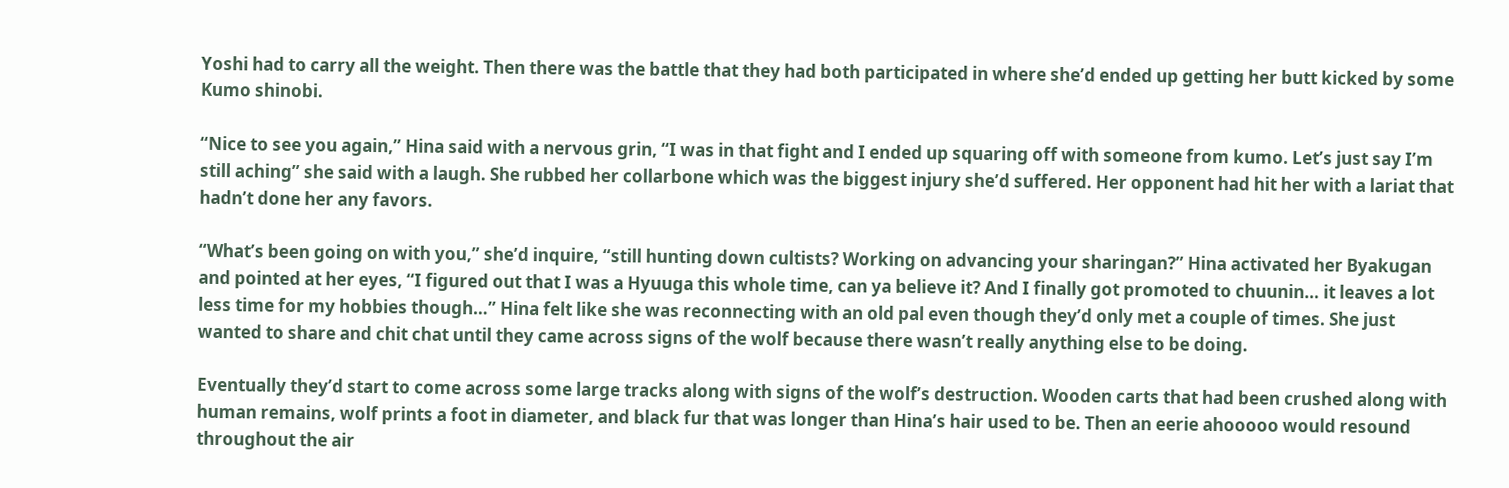Yoshi had to carry all the weight. Then there was the battle that they had both participated in where she’d ended up getting her butt kicked by some Kumo shinobi.

“Nice to see you again,” Hina said with a nervous grin, “I was in that fight and I ended up squaring off with someone from kumo. Let’s just say I’m still aching” she said with a laugh. She rubbed her collarbone which was the biggest injury she’d suffered. Her opponent had hit her with a lariat that hadn’t done her any favors.

“What’s been going on with you,” she’d inquire, “still hunting down cultists? Working on advancing your sharingan?” Hina activated her Byakugan and pointed at her eyes, “I figured out that I was a Hyuuga this whole time, can ya believe it? And I finally got promoted to chuunin… it leaves a lot less time for my hobbies though…” Hina felt like she was reconnecting with an old pal even though they’d only met a couple of times. She just wanted to share and chit chat until they came across signs of the wolf because there wasn’t really anything else to be doing.

Eventually they’d start to come across some large tracks along with signs of the wolf’s destruction. Wooden carts that had been crushed along with human remains, wolf prints a foot in diameter, and black fur that was longer than Hina’s hair used to be. Then an eerie ahooooo would resound throughout the air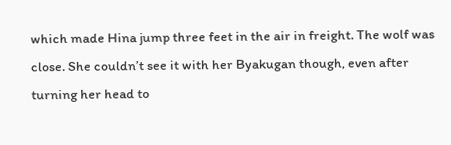which made Hina jump three feet in the air in freight. The wolf was close. She couldn’t see it with her Byakugan though, even after turning her head to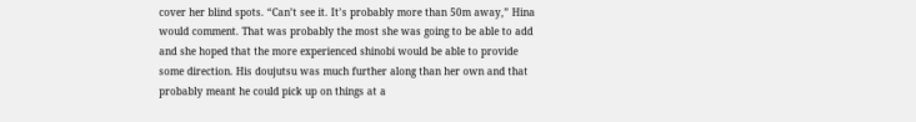cover her blind spots. “Can’t see it. It’s probably more than 50m away,” Hina would comment. That was probably the most she was going to be able to add and she hoped that the more experienced shinobi would be able to provide some direction. His doujutsu was much further along than her own and that probably meant he could pick up on things at a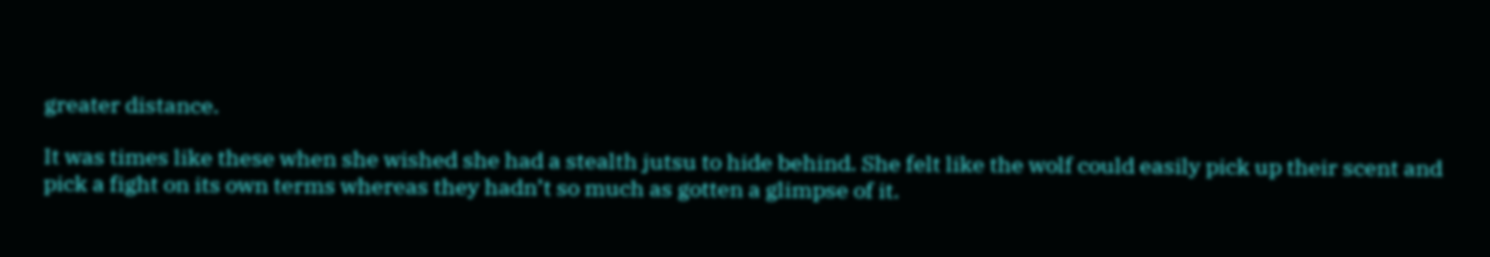greater distance.

It was times like these when she wished she had a stealth jutsu to hide behind. She felt like the wolf could easily pick up their scent and pick a fight on its own terms whereas they hadn’t so much as gotten a glimpse of it.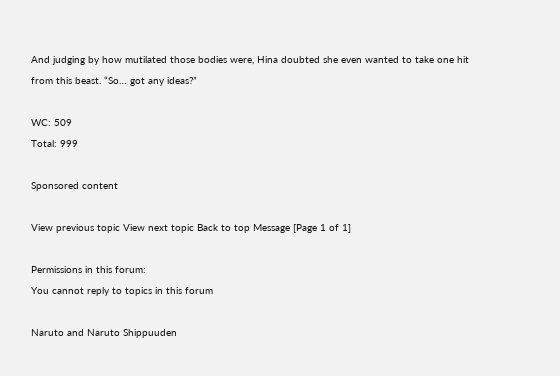And judging by how mutilated those bodies were, Hina doubted she even wanted to take one hit from this beast. “So… got any ideas?”

WC: 509
Total: 999

Sponsored content

View previous topic View next topic Back to top Message [Page 1 of 1]

Permissions in this forum:
You cannot reply to topics in this forum

Naruto and Naruto Shippuuden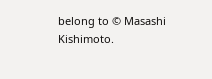belong to © Masashi Kishimoto.